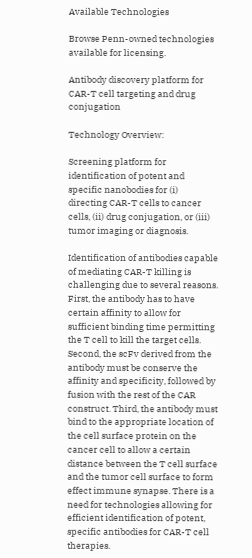Available Technologies

Browse Penn-owned technologies available for licensing.

Antibody discovery platform for CAR-T cell targeting and drug conjugation

Technology Overview:

Screening platform for identification of potent and specific nanobodies for (i) directing CAR-T cells to cancer cells, (ii) drug conjugation, or (iii) tumor imaging or diagnosis.

Identification of antibodies capable of mediating CAR-T killing is challenging due to several reasons. First, the antibody has to have certain affinity to allow for sufficient binding time permitting the T cell to kill the target cells. Second, the scFv derived from the antibody must be conserve the affinity and specificity, followed by fusion with the rest of the CAR construct. Third, the antibody must bind to the appropriate location of the cell surface protein on the cancer cell to allow a certain distance between the T cell surface and the tumor cell surface to form effect immune synapse. There is a need for technologies allowing for efficient identification of potent, specific antibodies for CAR-T cell therapies.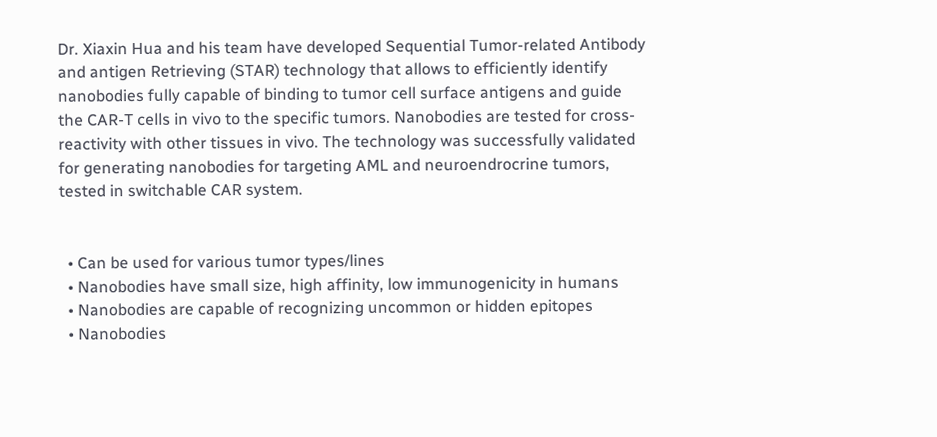Dr. Xiaxin Hua and his team have developed Sequential Tumor-related Antibody and antigen Retrieving (STAR) technology that allows to efficiently identify nanobodies fully capable of binding to tumor cell surface antigens and guide the CAR-T cells in vivo to the specific tumors. Nanobodies are tested for cross-reactivity with other tissues in vivo. The technology was successfully validated for generating nanobodies for targeting AML and neuroendrocrine tumors, tested in switchable CAR system.


  • Can be used for various tumor types/lines
  • Nanobodies have small size, high affinity, low immunogenicity in humans
  • Nanobodies are capable of recognizing uncommon or hidden epitopes
  • Nanobodies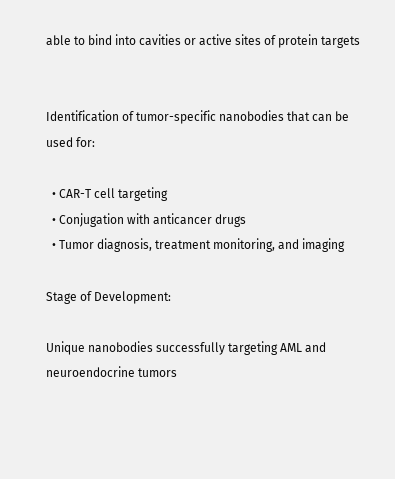able to bind into cavities or active sites of protein targets


Identification of tumor-specific nanobodies that can be used for:

  • CAR-T cell targeting
  • Conjugation with anticancer drugs
  • Tumor diagnosis, treatment monitoring, and imaging

Stage of Development:

Unique nanobodies successfully targeting AML and neuroendocrine tumors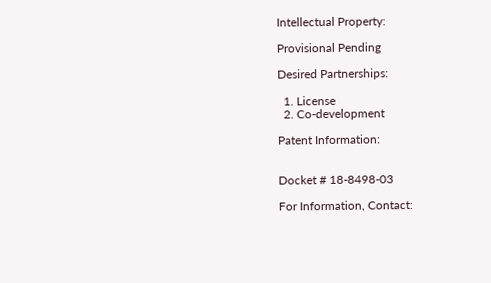Intellectual Property:

Provisional Pending

Desired Partnerships:

  1. License
  2. Co-development

Patent Information:


Docket # 18-8498-03

For Information, Contact: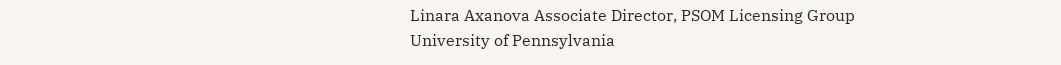Linara Axanova Associate Director, PSOM Licensing Group
University of Pennsylvania